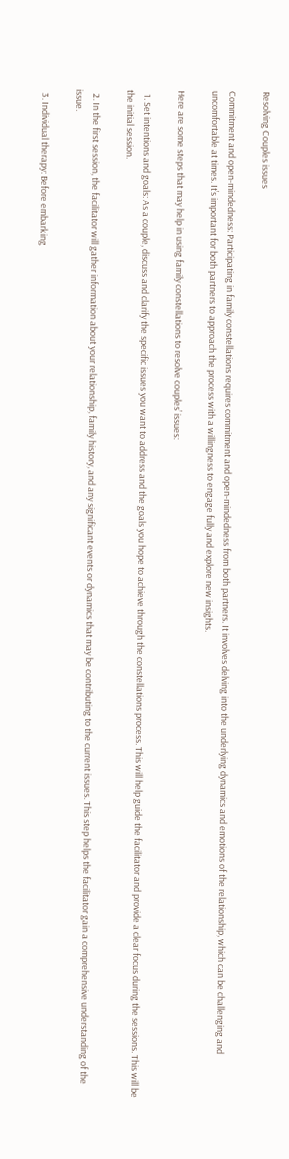Resolving Couples issues

Commitment and open-mindedness: Participating in family constellations requires commitment and open-mindedness from both partners. It involves delving into the underlying dynamics and emotions of the relationship, which can be challenging and uncomfortable at times. It’s important for both partners to approach the process with a willingness to engage fully and explore new insights.

Here are some steps that may help in using family constellations to resolve couples’ issues:

  1. Set intentions and goals: As a couple, discuss and clarify the specific issues you want to address and the goals you hope to achieve through the constellations process. This will help guide the facilitator and provide a clear focus during the sessions. This will be the initial session.

  2. In the first session, the facilitator will gather information about your relationship, family history, and any significant events or dynamics that may be contributing to the current issues. This step helps the facilitator gain a comprehensive understanding of the issue.

  3. Individual therapy: Before embarking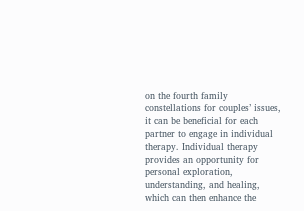on the fourth family constellations for couples’ issues, it can be beneficial for each partner to engage in individual therapy. Individual therapy provides an opportunity for personal exploration, understanding, and healing, which can then enhance the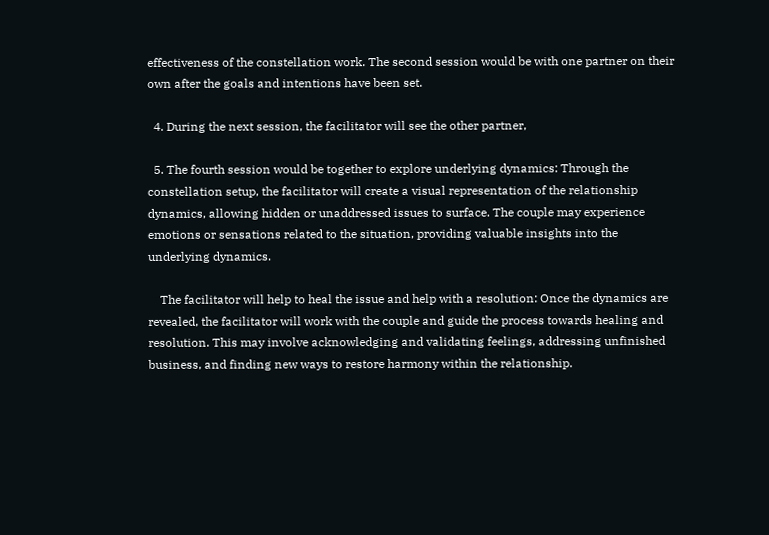effectiveness of the constellation work. The second session would be with one partner on their own after the goals and intentions have been set.

  4. During the next session, the facilitator will see the other partner,

  5. The fourth session would be together to explore underlying dynamics: Through the constellation setup, the facilitator will create a visual representation of the relationship dynamics, allowing hidden or unaddressed issues to surface. The couple may experience emotions or sensations related to the situation, providing valuable insights into the underlying dynamics.

    The facilitator will help to heal the issue and help with a resolution: Once the dynamics are revealed, the facilitator will work with the couple and guide the process towards healing and resolution. This may involve acknowledging and validating feelings, addressing unfinished business, and finding new ways to restore harmony within the relationship.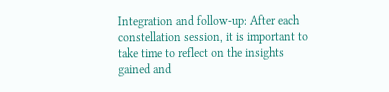Integration and follow-up: After each constellation session, it is important to take time to reflect on the insights gained and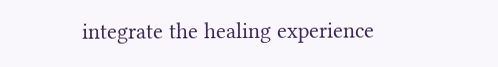integrate the healing experience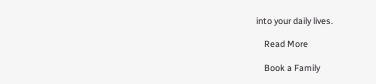into your daily lives.

    Read More

    Book a Family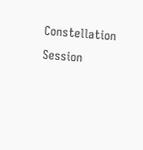Constellation Session